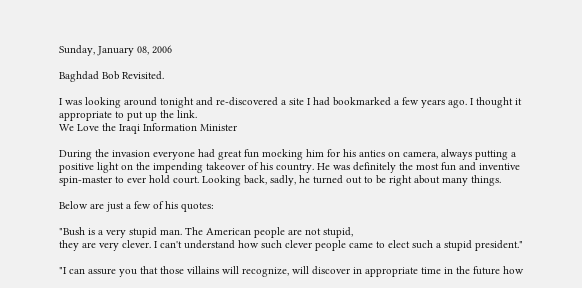Sunday, January 08, 2006

Baghdad Bob Revisited.

I was looking around tonight and re-discovered a site I had bookmarked a few years ago. I thought it appropriate to put up the link.
We Love the Iraqi Information Minister

During the invasion everyone had great fun mocking him for his antics on camera, always putting a positive light on the impending takeover of his country. He was definitely the most fun and inventive spin-master to ever hold court. Looking back, sadly, he turned out to be right about many things.

Below are just a few of his quotes:

"Bush is a very stupid man. The American people are not stupid,
they are very clever. I can't understand how such clever people came to elect such a stupid president."

"I can assure you that those villains will recognize, will discover in appropriate time in the future how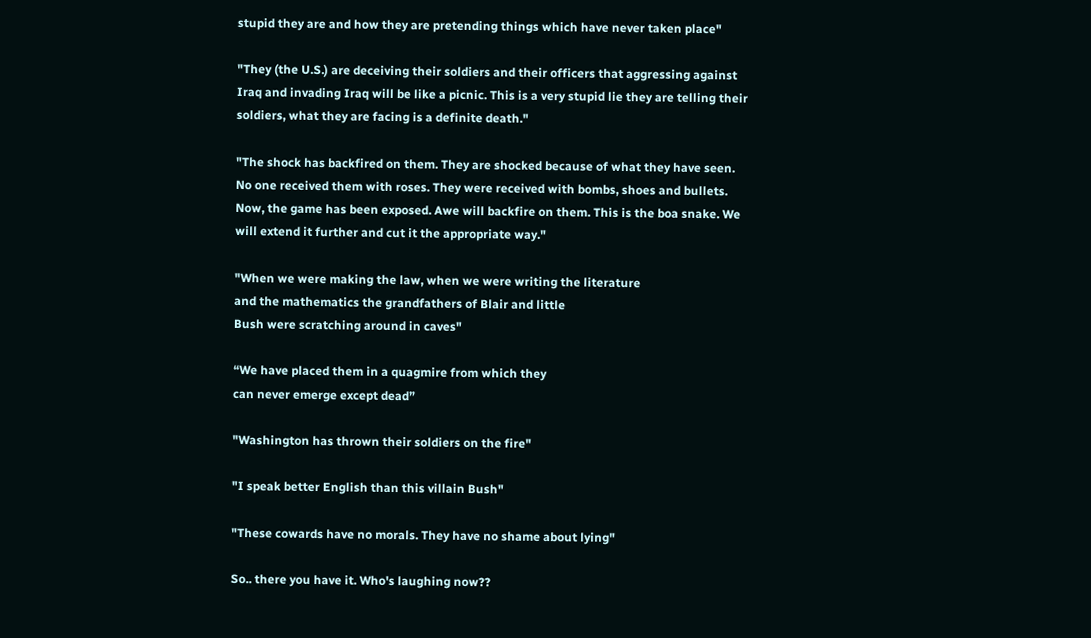stupid they are and how they are pretending things which have never taken place"

"They (the U.S.) are deceiving their soldiers and their officers that aggressing against Iraq and invading Iraq will be like a picnic. This is a very stupid lie they are telling their soldiers, what they are facing is a definite death."

"The shock has backfired on them. They are shocked because of what they have seen. No one received them with roses. They were received with bombs, shoes and bullets. Now, the game has been exposed. Awe will backfire on them. This is the boa snake. We will extend it further and cut it the appropriate way."

"When we were making the law, when we were writing the literature
and the mathematics the grandfathers of Blair and little
Bush were scratching around in caves"

“We have placed them in a quagmire from which they
can never emerge except dead”

"Washington has thrown their soldiers on the fire"

"I speak better English than this villain Bush"

"These cowards have no morals. They have no shame about lying"

So.. there you have it. Who's laughing now??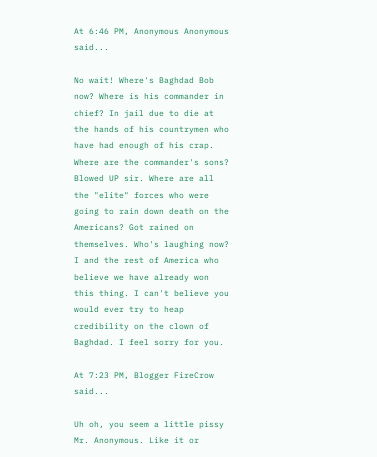At 6:46 PM, Anonymous Anonymous said...

No wait! Where's Baghdad Bob now? Where is his commander in chief? In jail due to die at the hands of his countrymen who have had enough of his crap. Where are the commander's sons? Blowed UP sir. Where are all the "elite" forces who were going to rain down death on the Americans? Got rained on themselves. Who's laughing now? I and the rest of America who believe we have already won this thing. I can't believe you would ever try to heap credibility on the clown of Baghdad. I feel sorry for you.

At 7:23 PM, Blogger FireCrow said...

Uh oh, you seem a little pissy Mr. Anonymous. Like it or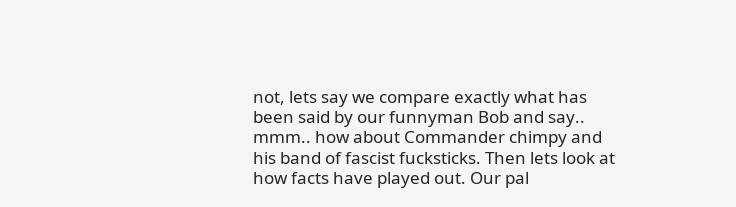not, lets say we compare exactly what has been said by our funnyman Bob and say.. mmm.. how about Commander chimpy and his band of fascist fucksticks. Then lets look at how facts have played out. Our pal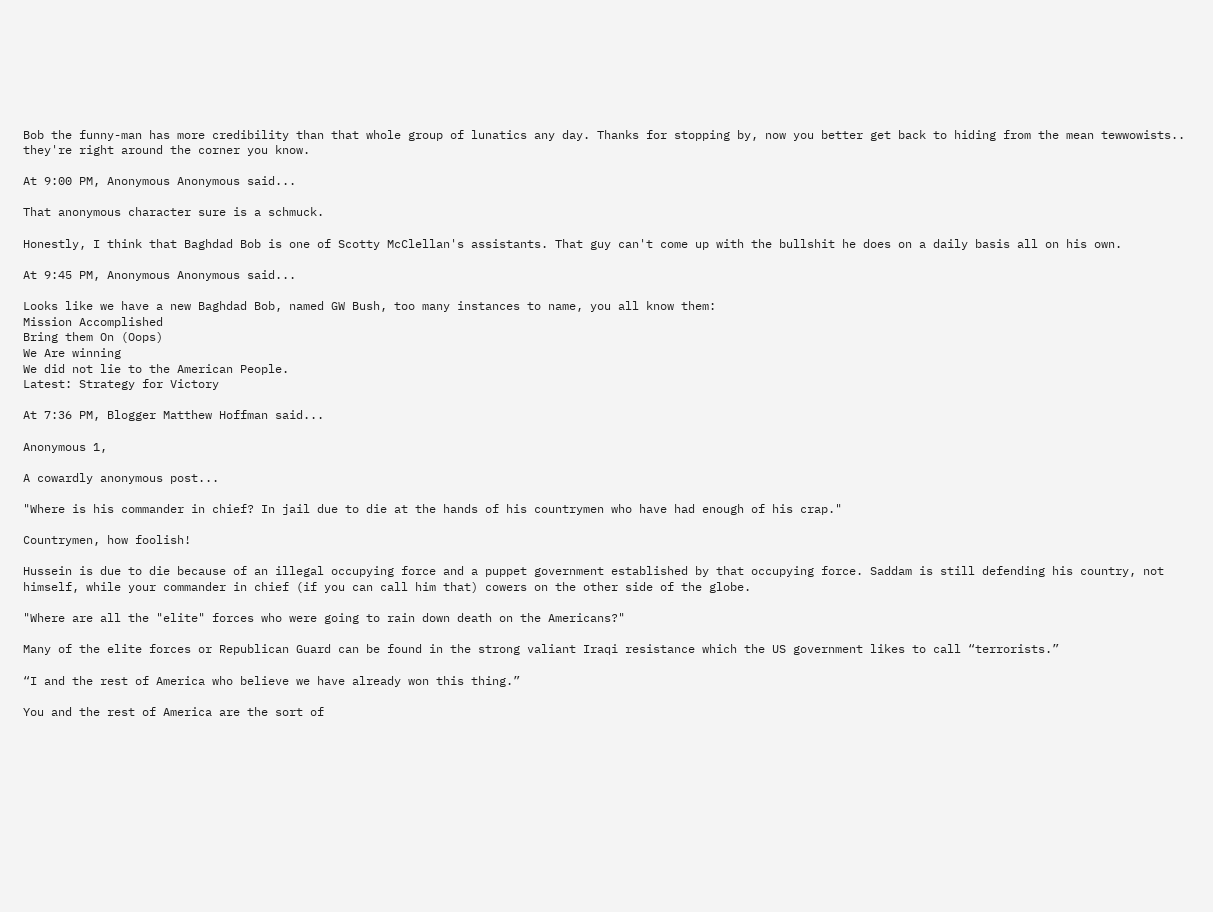Bob the funny-man has more credibility than that whole group of lunatics any day. Thanks for stopping by, now you better get back to hiding from the mean tewwowists.. they're right around the corner you know.

At 9:00 PM, Anonymous Anonymous said...

That anonymous character sure is a schmuck.

Honestly, I think that Baghdad Bob is one of Scotty McClellan's assistants. That guy can't come up with the bullshit he does on a daily basis all on his own.

At 9:45 PM, Anonymous Anonymous said...

Looks like we have a new Baghdad Bob, named GW Bush, too many instances to name, you all know them:
Mission Accomplished
Bring them On (Oops)
We Are winning
We did not lie to the American People.
Latest: Strategy for Victory

At 7:36 PM, Blogger Matthew Hoffman said...

Anonymous 1,

A cowardly anonymous post...

"Where is his commander in chief? In jail due to die at the hands of his countrymen who have had enough of his crap."

Countrymen, how foolish!

Hussein is due to die because of an illegal occupying force and a puppet government established by that occupying force. Saddam is still defending his country, not himself, while your commander in chief (if you can call him that) cowers on the other side of the globe.

"Where are all the "elite" forces who were going to rain down death on the Americans?"

Many of the elite forces or Republican Guard can be found in the strong valiant Iraqi resistance which the US government likes to call “terrorists.”

“I and the rest of America who believe we have already won this thing.”

You and the rest of America are the sort of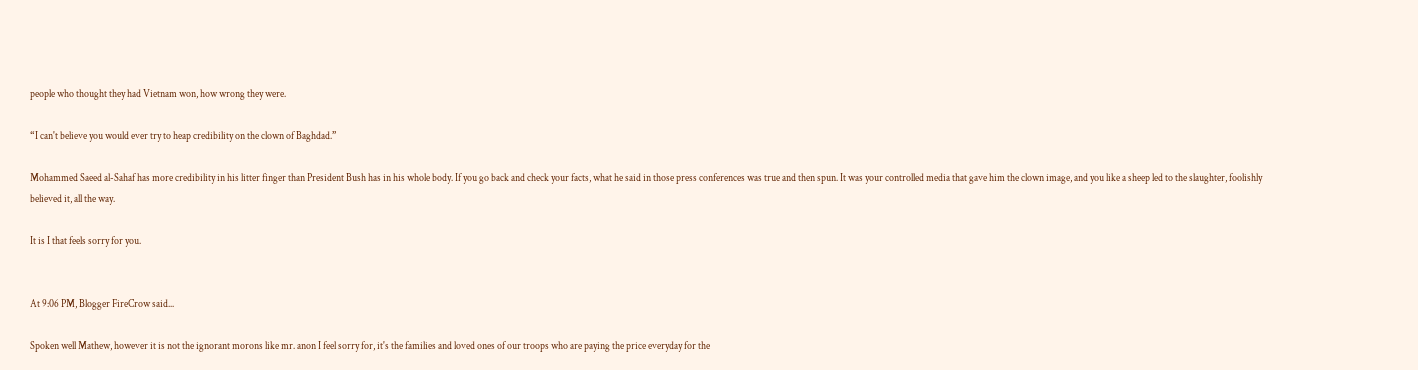people who thought they had Vietnam won, how wrong they were.

“I can't believe you would ever try to heap credibility on the clown of Baghdad.”

Mohammed Saeed al-Sahaf has more credibility in his litter finger than President Bush has in his whole body. If you go back and check your facts, what he said in those press conferences was true and then spun. It was your controlled media that gave him the clown image, and you like a sheep led to the slaughter, foolishly believed it, all the way.

It is I that feels sorry for you.


At 9:06 PM, Blogger FireCrow said...

Spoken well Mathew, however it is not the ignorant morons like mr. anon I feel sorry for, it's the families and loved ones of our troops who are paying the price everyday for the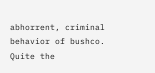abhorrent, criminal behavior of bushco. Quite the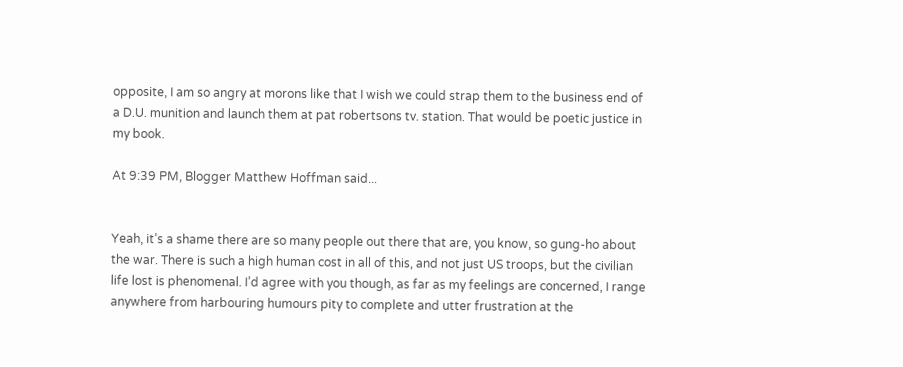opposite, I am so angry at morons like that I wish we could strap them to the business end of a D.U. munition and launch them at pat robertsons tv. station. That would be poetic justice in my book.

At 9:39 PM, Blogger Matthew Hoffman said...


Yeah, it’s a shame there are so many people out there that are, you know, so gung-ho about the war. There is such a high human cost in all of this, and not just US troops, but the civilian life lost is phenomenal. I’d agree with you though, as far as my feelings are concerned, I range anywhere from harbouring humours pity to complete and utter frustration at the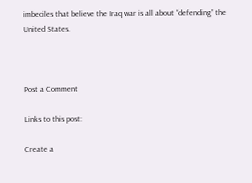imbeciles that believe the Iraq war is all about “defending” the United States.



Post a Comment

Links to this post:

Create a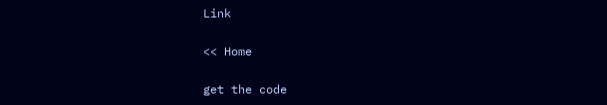Link

<< Home

get the code